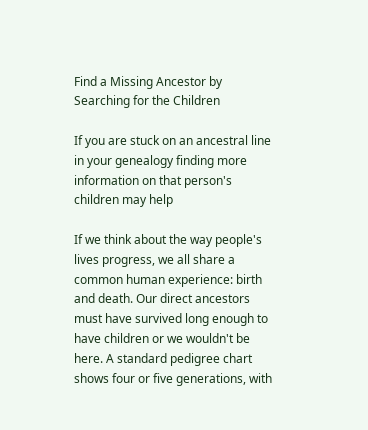Find a Missing Ancestor by Searching for the Children

If you are stuck on an ancestral line in your genealogy finding more information on that person's children may help

If we think about the way people's lives progress, we all share a common human experience: birth and death. Our direct ancestors must have survived long enough to have children or we wouldn't be here. A standard pedigree chart shows four or five generations, with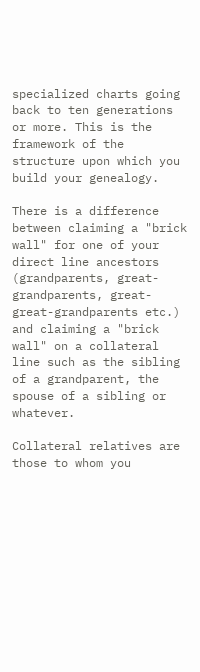specialized charts going back to ten generations or more. This is the framework of the structure upon which you build your genealogy.

There is a difference between claiming a "brick wall" for one of your direct line ancestors (grandparents, great-grandparents, great-great-grandparents etc.) and claiming a "brick wall" on a collateral line such as the sibling of a grandparent, the spouse of a sibling or whatever.

Collateral relatives are those to whom you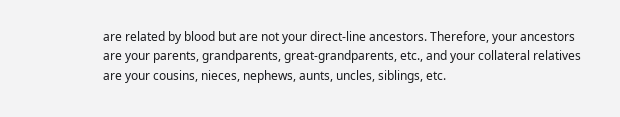are related by blood but are not your direct-line ancestors. Therefore, your ancestors are your parents, grandparents, great-grandparents, etc., and your collateral relatives are your cousins, nieces, nephews, aunts, uncles, siblings, etc.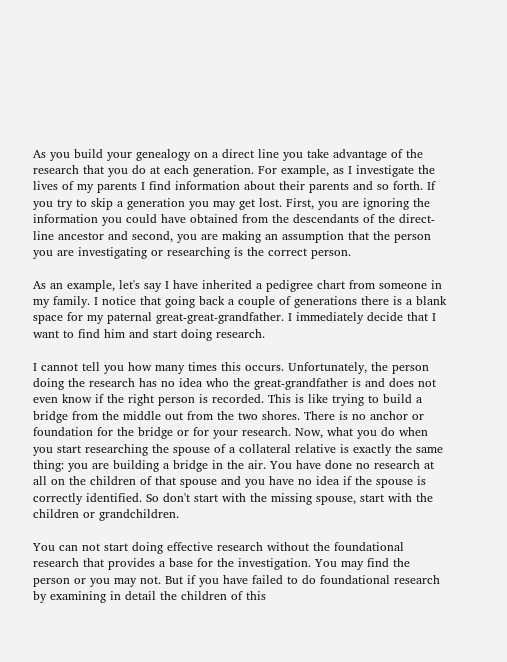As you build your genealogy on a direct line you take advantage of the research that you do at each generation. For example, as I investigate the lives of my parents I find information about their parents and so forth. If you try to skip a generation you may get lost. First, you are ignoring the information you could have obtained from the descendants of the direct-line ancestor and second, you are making an assumption that the person you are investigating or researching is the correct person.

As an example, let's say I have inherited a pedigree chart from someone in my family. I notice that going back a couple of generations there is a blank space for my paternal great-great-grandfather. I immediately decide that I want to find him and start doing research.

I cannot tell you how many times this occurs. Unfortunately, the person doing the research has no idea who the great-grandfather is and does not even know if the right person is recorded. This is like trying to build a bridge from the middle out from the two shores. There is no anchor or foundation for the bridge or for your research. Now, what you do when you start researching the spouse of a collateral relative is exactly the same thing: you are building a bridge in the air. You have done no research at all on the children of that spouse and you have no idea if the spouse is correctly identified. So don't start with the missing spouse, start with the children or grandchildren.

You can not start doing effective research without the foundational research that provides a base for the investigation. You may find the person or you may not. But if you have failed to do foundational research by examining in detail the children of this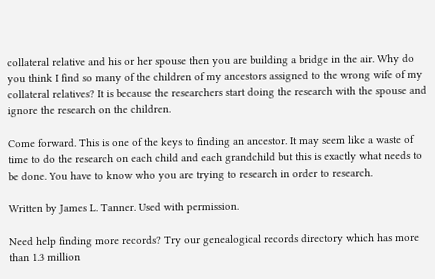collateral relative and his or her spouse then you are building a bridge in the air. Why do you think I find so many of the children of my ancestors assigned to the wrong wife of my collateral relatives? It is because the researchers start doing the research with the spouse and ignore the research on the children.

Come forward. This is one of the keys to finding an ancestor. It may seem like a waste of time to do the research on each child and each grandchild but this is exactly what needs to be done. You have to know who you are trying to research in order to research.

Written by James L. Tanner. Used with permission.

Need help finding more records? Try our genealogical records directory which has more than 1.3 million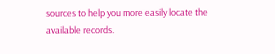sources to help you more easily locate the available records.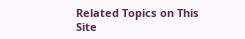Related Topics on This Site